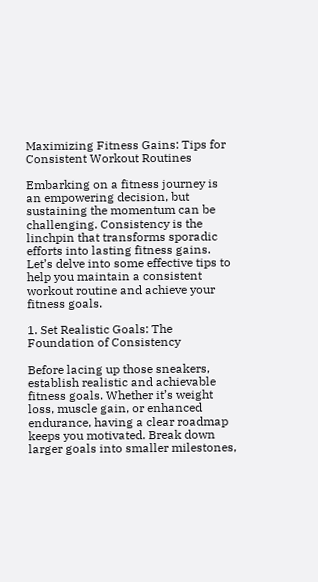Maximizing Fitness Gains: Tips for Consistent Workout Routines

Embarking on a fitness journey is an empowering decision, but sustaining the momentum can be challenging. Consistency is the linchpin that transforms sporadic efforts into lasting fitness gains. Let’s delve into some effective tips to help you maintain a consistent workout routine and achieve your fitness goals.

1. Set Realistic Goals: The Foundation of Consistency

Before lacing up those sneakers, establish realistic and achievable fitness goals. Whether it’s weight loss, muscle gain, or enhanced endurance, having a clear roadmap keeps you motivated. Break down larger goals into smaller milestones,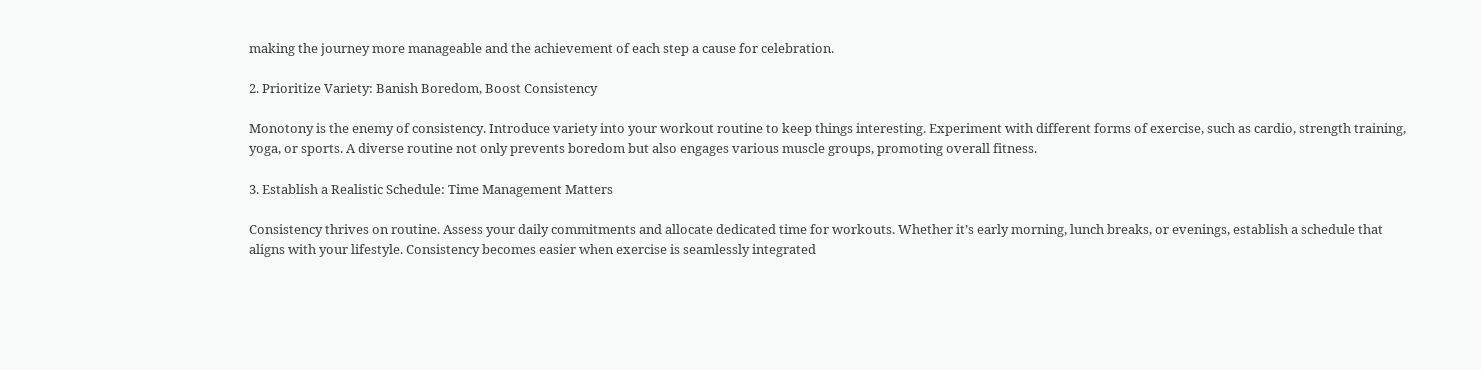making the journey more manageable and the achievement of each step a cause for celebration.

2. Prioritize Variety: Banish Boredom, Boost Consistency

Monotony is the enemy of consistency. Introduce variety into your workout routine to keep things interesting. Experiment with different forms of exercise, such as cardio, strength training, yoga, or sports. A diverse routine not only prevents boredom but also engages various muscle groups, promoting overall fitness.

3. Establish a Realistic Schedule: Time Management Matters

Consistency thrives on routine. Assess your daily commitments and allocate dedicated time for workouts. Whether it’s early morning, lunch breaks, or evenings, establish a schedule that aligns with your lifestyle. Consistency becomes easier when exercise is seamlessly integrated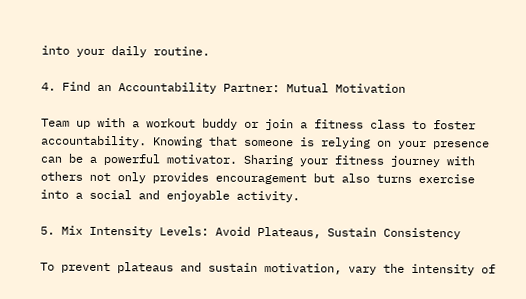into your daily routine.

4. Find an Accountability Partner: Mutual Motivation

Team up with a workout buddy or join a fitness class to foster accountability. Knowing that someone is relying on your presence can be a powerful motivator. Sharing your fitness journey with others not only provides encouragement but also turns exercise into a social and enjoyable activity.

5. Mix Intensity Levels: Avoid Plateaus, Sustain Consistency

To prevent plateaus and sustain motivation, vary the intensity of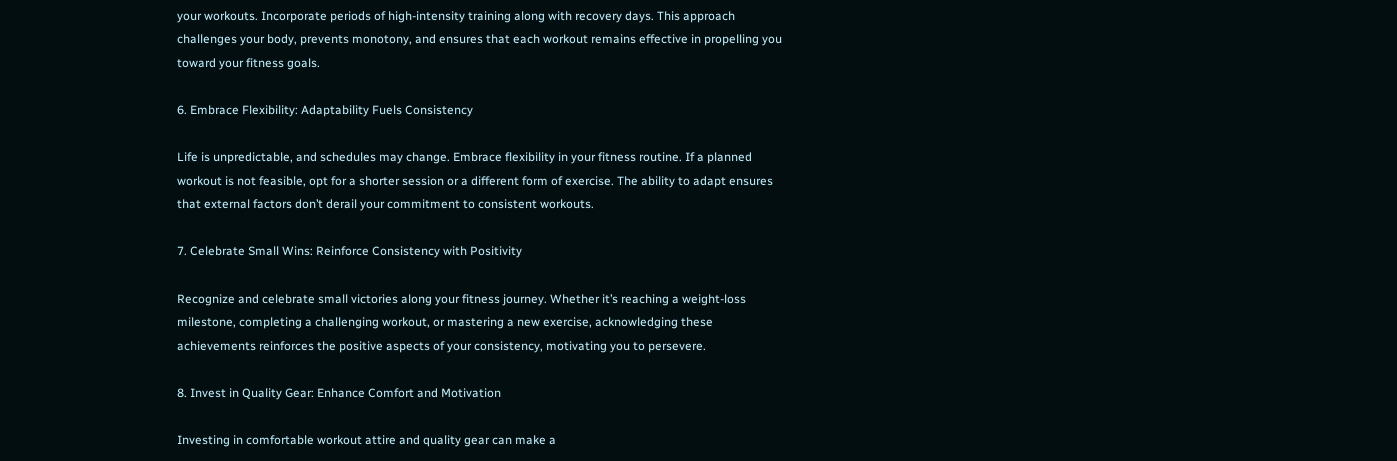your workouts. Incorporate periods of high-intensity training along with recovery days. This approach challenges your body, prevents monotony, and ensures that each workout remains effective in propelling you toward your fitness goals.

6. Embrace Flexibility: Adaptability Fuels Consistency

Life is unpredictable, and schedules may change. Embrace flexibility in your fitness routine. If a planned workout is not feasible, opt for a shorter session or a different form of exercise. The ability to adapt ensures that external factors don’t derail your commitment to consistent workouts.

7. Celebrate Small Wins: Reinforce Consistency with Positivity

Recognize and celebrate small victories along your fitness journey. Whether it’s reaching a weight-loss milestone, completing a challenging workout, or mastering a new exercise, acknowledging these achievements reinforces the positive aspects of your consistency, motivating you to persevere.

8. Invest in Quality Gear: Enhance Comfort and Motivation

Investing in comfortable workout attire and quality gear can make a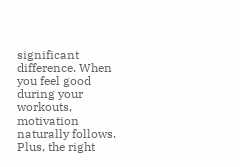significant difference. When you feel good during your workouts, motivation naturally follows. Plus, the right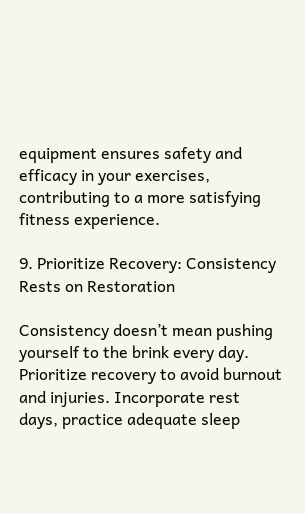equipment ensures safety and efficacy in your exercises, contributing to a more satisfying fitness experience.

9. Prioritize Recovery: Consistency Rests on Restoration

Consistency doesn’t mean pushing yourself to the brink every day. Prioritize recovery to avoid burnout and injuries. Incorporate rest days, practice adequate sleep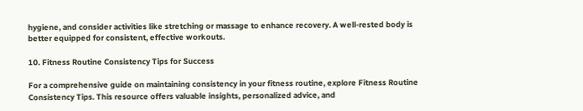hygiene, and consider activities like stretching or massage to enhance recovery. A well-rested body is better equipped for consistent, effective workouts.

10. Fitness Routine Consistency Tips for Success

For a comprehensive guide on maintaining consistency in your fitness routine, explore Fitness Routine Consistency Tips. This resource offers valuable insights, personalized advice, and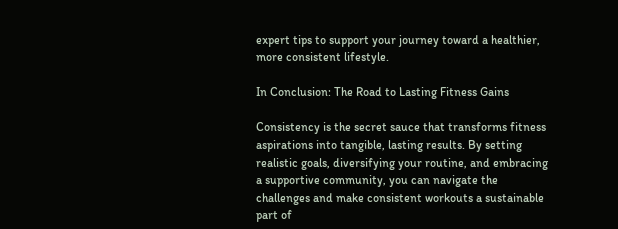expert tips to support your journey toward a healthier, more consistent lifestyle.

In Conclusion: The Road to Lasting Fitness Gains

Consistency is the secret sauce that transforms fitness aspirations into tangible, lasting results. By setting realistic goals, diversifying your routine, and embracing a supportive community, you can navigate the challenges and make consistent workouts a sustainable part of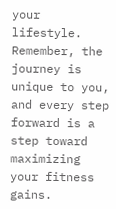your lifestyle. Remember, the journey is unique to you, and every step forward is a step toward maximizing your fitness gains.